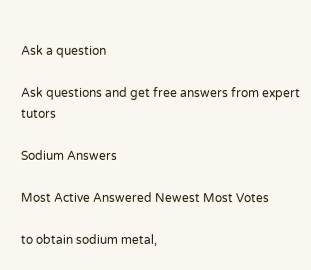Ask a question

Ask questions and get free answers from expert tutors

Sodium Answers

Most Active Answered Newest Most Votes

to obtain sodium metal,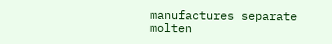manufactures separate molten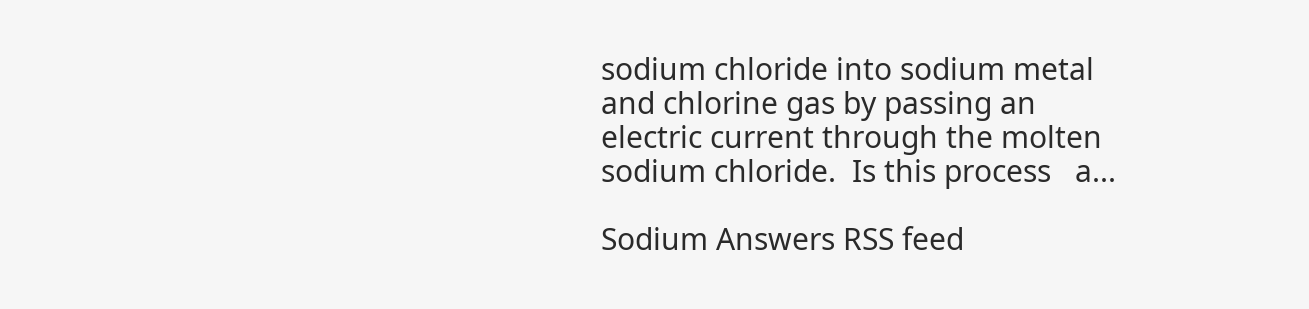sodium chloride into sodium metal and chlorine gas by passing an electric current through the molten sodium chloride.  Is this process   a...

Sodium Answers RSS feed